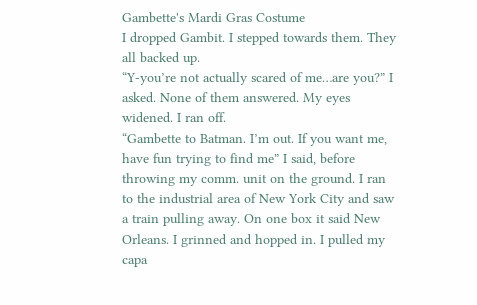Gambette's Mardi Gras Costume
I dropped Gambit. I stepped towards them. They all backed up.
“Y-you’re not actually scared of me…are you?” I asked. None of them answered. My eyes widened. I ran off.
“Gambette to Batman. I’m out. If you want me, have fun trying to find me” I said, before throwing my comm. unit on the ground. I ran to the industrial area of New York City and saw a train pulling away. On one box it said New Orleans. I grinned and hopped in. I pulled my capa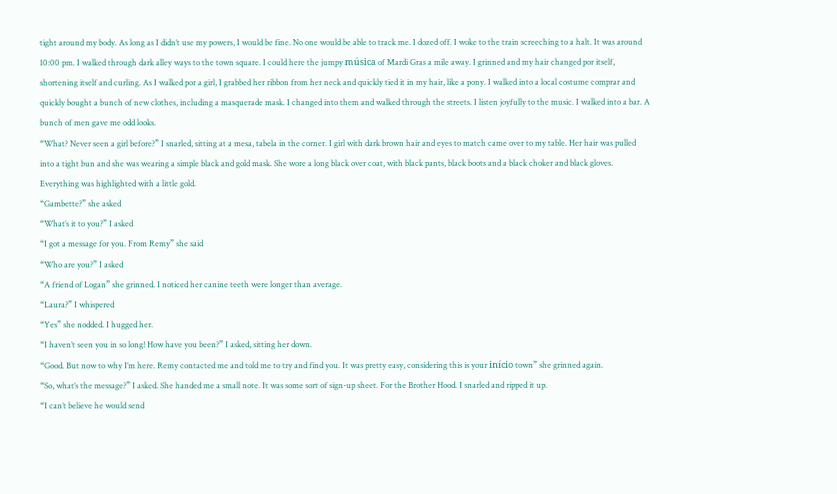tight around my body. As long as I didn’t use my powers, I would be fine. No one would be able to track me. I dozed off. I woke to the train screeching to a halt. It was around 10:00 pm. I walked through dark alley ways to the town square. I could here the jumpy música of Mardi Gras a mile away. I grinned and my hair changed por itself, shortening itself and curling. As I walked por a girl, I grabbed her ribbon from her neck and quickly tied it in my hair, like a pony. I walked into a local costume comprar and quickly bought a bunch of new clothes, including a masquerade mask. I changed into them and walked through the streets. I listen joyfully to the music. I walked into a bar. A bunch of men gave me odd looks.
“What? Never seen a girl before?” I snarled, sitting at a mesa, tabela in the corner. I girl with dark brown hair and eyes to match came over to my table. Her hair was pulled into a tight bun and she was wearing a simple black and gold mask. She wore a long black over coat, with black pants, black boots and a black choker and black gloves. Everything was highlighted with a little gold.
“Gambette?” she asked
“What’s it to you?” I asked
“I got a message for you. From Remy” she said
“Who are you?” I asked
“A friend of Logan” she grinned. I noticed her canine teeth were longer than average.
“Laura?” I whispered
“Yes” she nodded. I hugged her.
“I haven’t seen you in so long! How have you been?” I asked, sitting her down.
“Good. But now to why I’m here. Remy contacted me and told me to try and find you. It was pretty easy, considering this is your início town” she grinned again.
“So, what’s the message?” I asked. She handed me a small note. It was some sort of sign-up sheet. For the Brother Hood. I snarled and ripped it up.
“I can’t believe he would send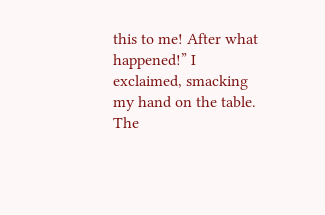this to me! After what happened!” I exclaimed, smacking my hand on the table. The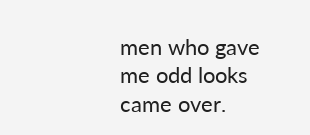men who gave me odd looks came over.